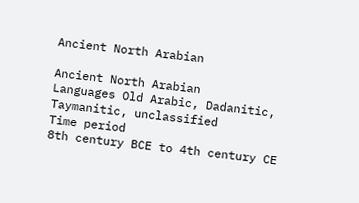Ancient North Arabian

Ancient North Arabian
Languages Old Arabic, Dadanitic, Taymanitic, unclassified
Time period
8th century BCE to 4th century CE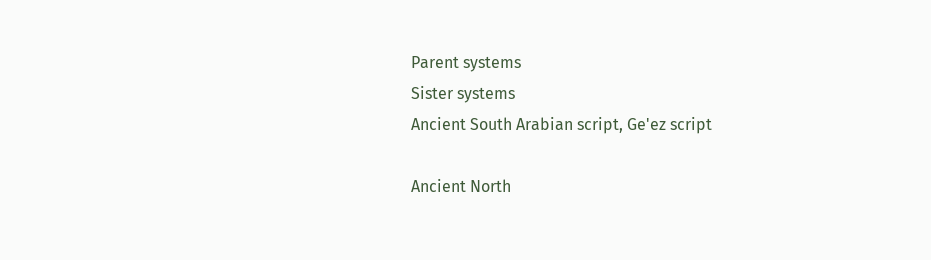Parent systems
Sister systems
Ancient South Arabian script, Ge'ez script

Ancient North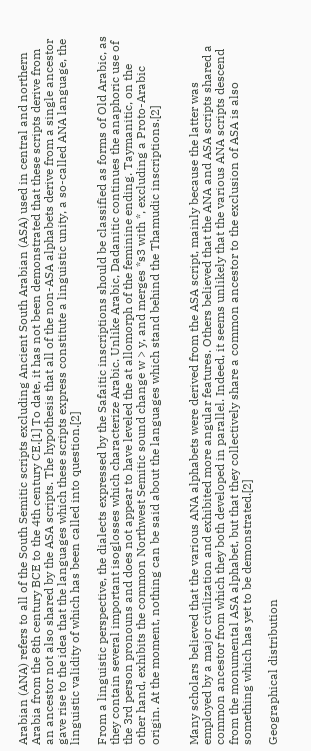Arabian (ANA) refers to all of the South Semitic scripts excluding Ancient South Arabian (ASA) used in central and northern Arabia from the 8th century BCE to the 4th century CE.[1] To date, it has not been demonstrated that these scripts derive from an ancestor not also shared by the ASA scripts. The hypothesis that all of the non-ASA alphabets derive from a single ancestor gave rise to the idea that the languages which these scripts express constitute a linguistic unity, a so-called ANA language, the linguistic validity of which has been called into question.[2]

From a linguistic perspective, the dialects expressed by the Safaitic inscriptions should be classified as forms of Old Arabic, as they contain several important isoglosses which characterize Arabic. Unlike Arabic, Dadanitic continues the anaphoric use of the 3rd person pronouns and does not appear to have leveled the at allomorph of the feminine ending. Taymanitic, on the other hand, exhibits the common Northwest Semitic sound change w > y, and merges *s3 with *, excluding a Proto-Arabic origin. At the moment, nothing can be said about the languages which stand behind the Thamudic inscriptions.[2]


Many scholars believed that the various ANA alphabets were derived from the ASA script, mainly because the latter was employed by a major civilization and exhibited more angular features. Others believed that the ANA and ASA scripts shared a common ancestor from which they both developed in parallel. Indeed, it seems unlikely that the various ANA scripts descend from the monumental ASA alphabet, but that they collectively share a common ancestor to the exclusion of ASA is also something which has yet to be demonstrated.[2]

Geographical distribution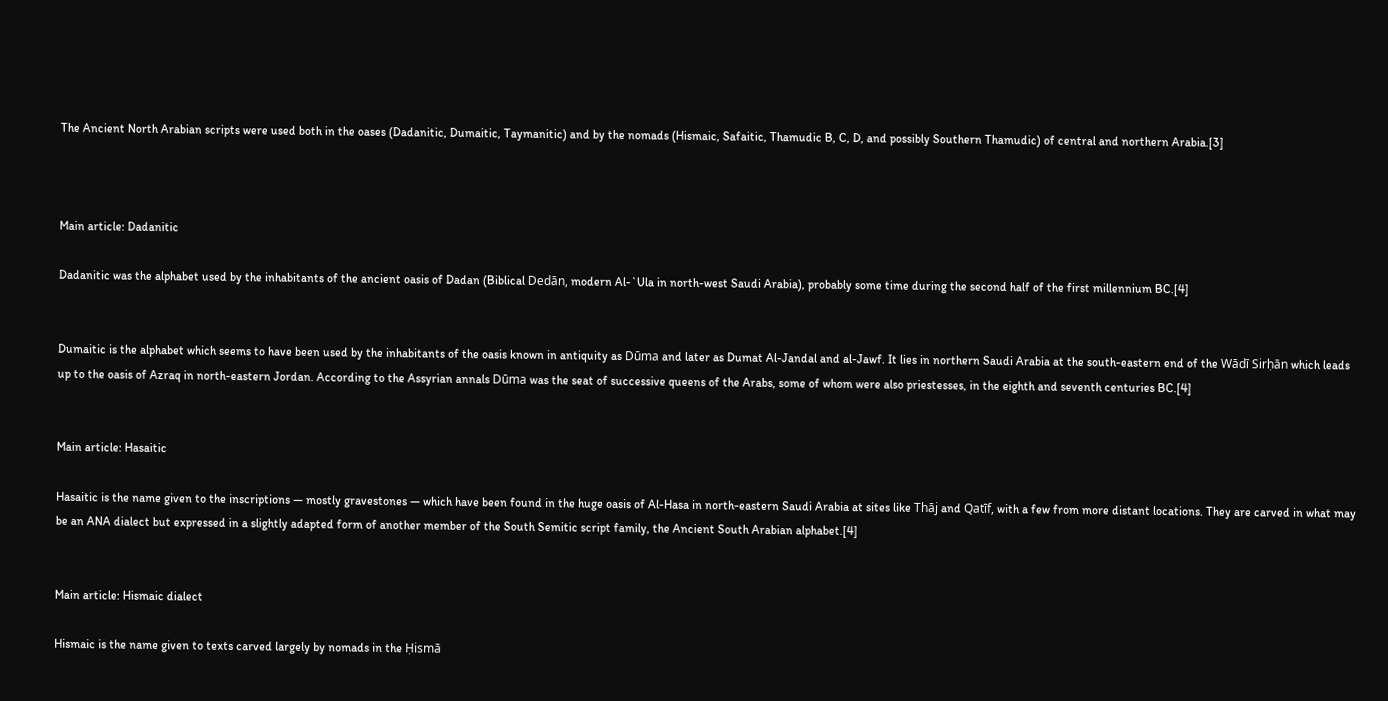The Ancient North Arabian scripts were used both in the oases (Dadanitic, Dumaitic, Taymanitic) and by the nomads (Hismaic, Safaitic, Thamudic B, C, D, and possibly Southern Thamudic) of central and northern Arabia.[3]



Main article: Dadanitic

Dadanitic was the alphabet used by the inhabitants of the ancient oasis of Dadan (Biblical Dedān, modern Al-`Ula in north-west Saudi Arabia), probably some time during the second half of the first millennium BC.[4]


Dumaitic is the alphabet which seems to have been used by the inhabitants of the oasis known in antiquity as Dūma and later as Dumat Al-Jandal and al-Jawf. It lies in northern Saudi Arabia at the south-eastern end of the Wādī Sirḥān which leads up to the oasis of Azraq in north-eastern Jordan. According to the Assyrian annals Dūma was the seat of successive queens of the Arabs, some of whom were also priestesses, in the eighth and seventh centuries BC.[4]


Main article: Hasaitic

Hasaitic is the name given to the inscriptions — mostly gravestones — which have been found in the huge oasis of Al-Hasa in north-eastern Saudi Arabia at sites like Thāj and Qatīf, with a few from more distant locations. They are carved in what may be an ANA dialect but expressed in a slightly adapted form of another member of the South Semitic script family, the Ancient South Arabian alphabet.[4]


Main article: Hismaic dialect

Hismaic is the name given to texts carved largely by nomads in the Ḥismā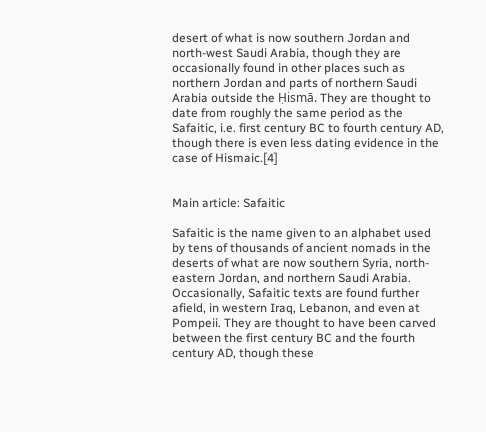desert of what is now southern Jordan and north-west Saudi Arabia, though they are occasionally found in other places such as northern Jordan and parts of northern Saudi Arabia outside the Ḥismā. They are thought to date from roughly the same period as the Safaitic, i.e. first century BC to fourth century AD, though there is even less dating evidence in the case of Hismaic.[4]


Main article: Safaitic

Safaitic is the name given to an alphabet used by tens of thousands of ancient nomads in the deserts of what are now southern Syria, north-eastern Jordan, and northern Saudi Arabia. Occasionally, Safaitic texts are found further afield, in western Iraq, Lebanon, and even at Pompeii. They are thought to have been carved between the first century BC and the fourth century AD, though these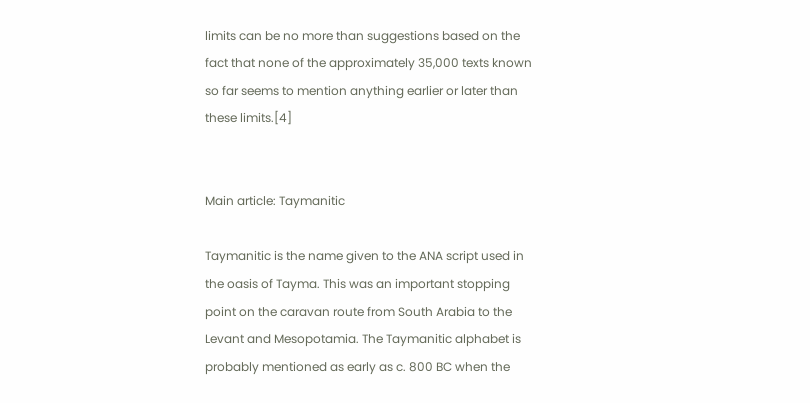limits can be no more than suggestions based on the fact that none of the approximately 35,000 texts known so far seems to mention anything earlier or later than these limits.[4]


Main article: Taymanitic

Taymanitic is the name given to the ANA script used in the oasis of Tayma. This was an important stopping point on the caravan route from South Arabia to the Levant and Mesopotamia. The Taymanitic alphabet is probably mentioned as early as c. 800 BC when the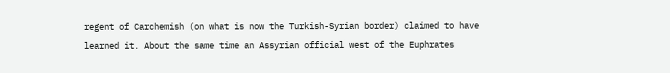regent of Carchemish (on what is now the Turkish-Syrian border) claimed to have learned it. About the same time an Assyrian official west of the Euphrates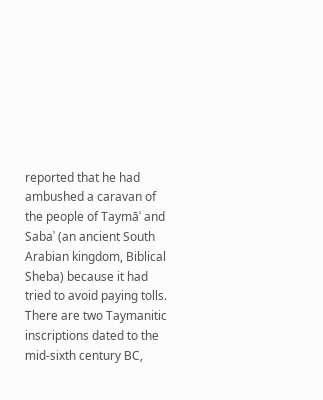reported that he had ambushed a caravan of the people of Taymāʾ and Sabaʾ (an ancient South Arabian kingdom, Biblical Sheba) because it had tried to avoid paying tolls. There are two Taymanitic inscriptions dated to the mid-sixth century BC,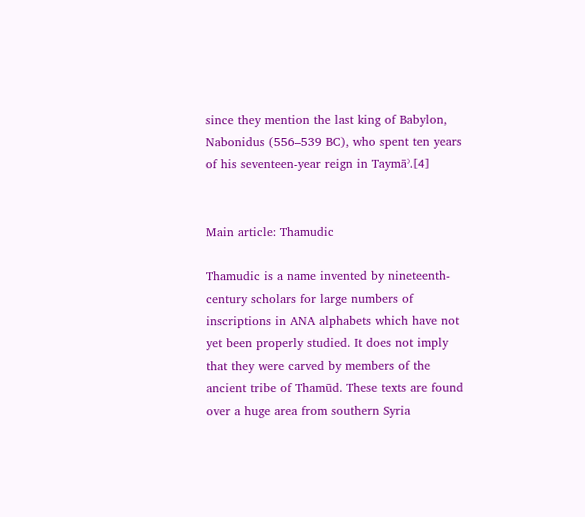since they mention the last king of Babylon, Nabonidus (556–539 BC), who spent ten years of his seventeen-year reign in Taymāʾ.[4]


Main article: Thamudic

Thamudic is a name invented by nineteenth-century scholars for large numbers of inscriptions in ANA alphabets which have not yet been properly studied. It does not imply that they were carved by members of the ancient tribe of Thamūd. These texts are found over a huge area from southern Syria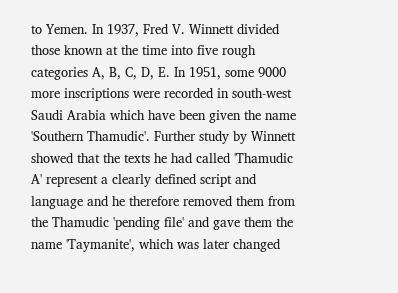to Yemen. In 1937, Fred V. Winnett divided those known at the time into five rough categories A, B, C, D, E. In 1951, some 9000 more inscriptions were recorded in south-west Saudi Arabia which have been given the name 'Southern Thamudic'. Further study by Winnett showed that the texts he had called 'Thamudic A' represent a clearly defined script and language and he therefore removed them from the Thamudic 'pending file' and gave them the name 'Taymanite', which was later changed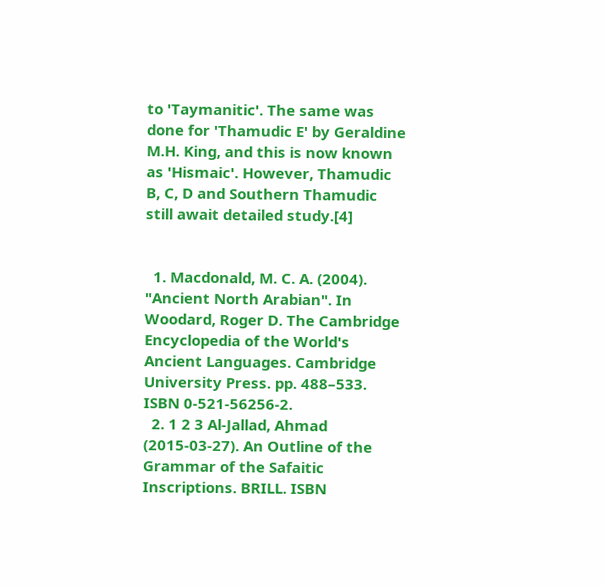to 'Taymanitic'. The same was done for 'Thamudic E' by Geraldine M.H. King, and this is now known as 'Hismaic'. However, Thamudic B, C, D and Southern Thamudic still await detailed study.[4]


  1. Macdonald, M. C. A. (2004). "Ancient North Arabian". In Woodard, Roger D. The Cambridge Encyclopedia of the World's Ancient Languages. Cambridge University Press. pp. 488–533. ISBN 0-521-56256-2.
  2. 1 2 3 Al-Jallad, Ahmad (2015-03-27). An Outline of the Grammar of the Safaitic Inscriptions. BRILL. ISBN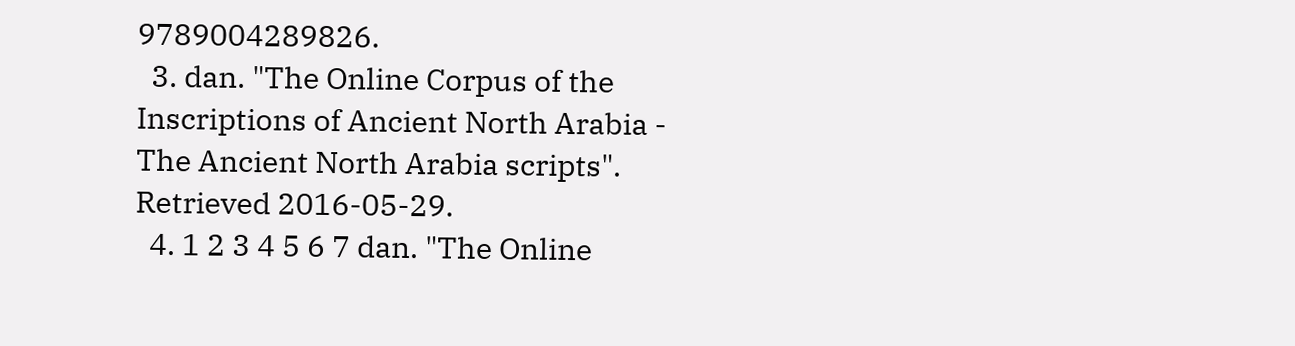9789004289826.
  3. dan. "The Online Corpus of the Inscriptions of Ancient North Arabia - The Ancient North Arabia scripts". Retrieved 2016-05-29.
  4. 1 2 3 4 5 6 7 dan. "The Online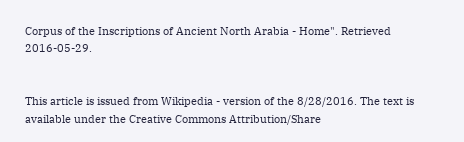Corpus of the Inscriptions of Ancient North Arabia - Home". Retrieved 2016-05-29.


This article is issued from Wikipedia - version of the 8/28/2016. The text is available under the Creative Commons Attribution/Share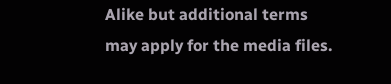Alike but additional terms may apply for the media files.